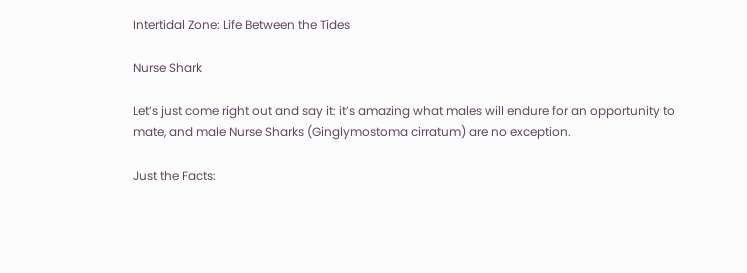Intertidal Zone: Life Between the Tides

Nurse Shark

Let’s just come right out and say it: it’s amazing what males will endure for an opportunity to mate, and male Nurse Sharks (Ginglymostoma cirratum) are no exception.

Just the Facts: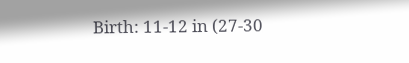Birth: 11-12 in (27-30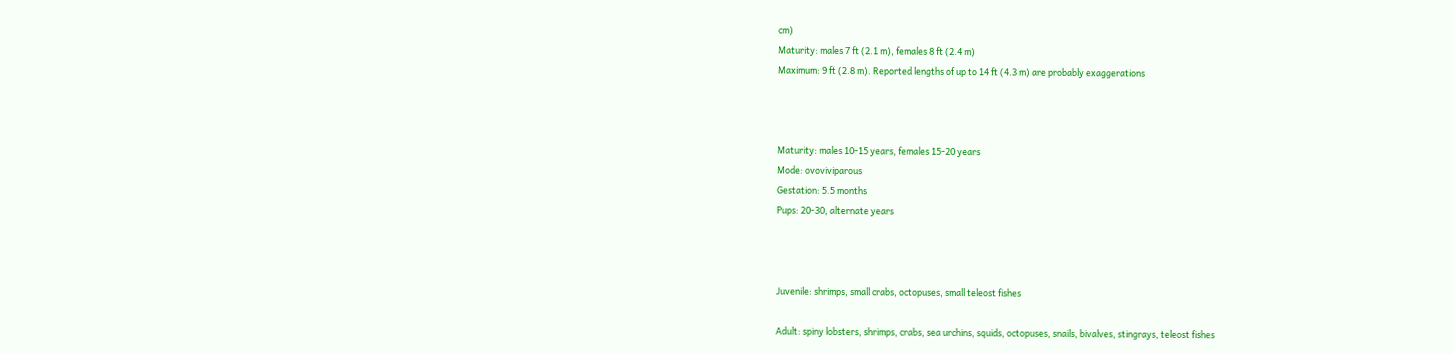cm)
Maturity: males 7 ft (2.1 m), females 8 ft (2.4 m)
Maximum: 9 ft (2.8 m). Reported lengths of up to 14 ft (4.3 m) are probably exaggerations



Maturity: males 10-15 years, females 15-20 years
Mode: ovoviviparous
Gestation: 5.5 months
Pups: 20-30, alternate years



Juvenile: shrimps, small crabs, octopuses, small teleost fishes

Adult: spiny lobsters, shrimps, crabs, sea urchins, squids, octopuses, snails, bivalves, stingrays, teleost fishes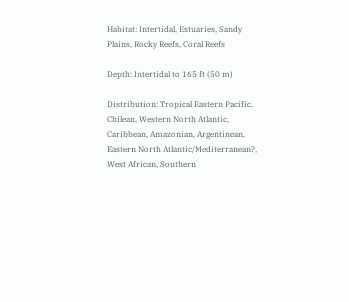Habitat: Intertidal, Estuaries, Sandy Plains, Rocky Reefs, Coral Reefs

Depth: Intertidal to 165 ft (50 m)

Distribution: Tropical Eastern Pacific, Chilean, Western North Atlantic, Caribbean, Amazonian, Argentinean, Eastern North Atlantic/Mediterranean?, West African, Southern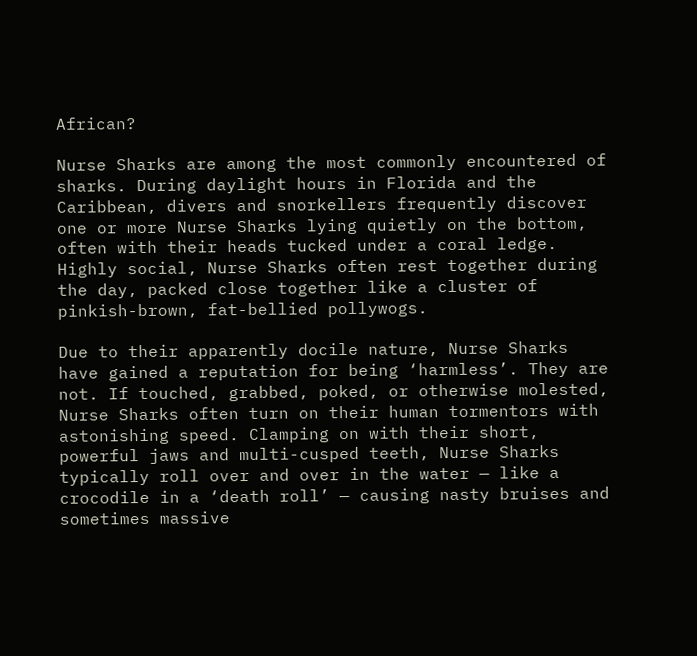African?

Nurse Sharks are among the most commonly encountered of sharks. During daylight hours in Florida and the Caribbean, divers and snorkellers frequently discover one or more Nurse Sharks lying quietly on the bottom, often with their heads tucked under a coral ledge. Highly social, Nurse Sharks often rest together during the day, packed close together like a cluster of pinkish-brown, fat-bellied pollywogs.

Due to their apparently docile nature, Nurse Sharks have gained a reputation for being ‘harmless’. They are not. If touched, grabbed, poked, or otherwise molested, Nurse Sharks often turn on their human tormentors with astonishing speed. Clamping on with their short, powerful jaws and multi-cusped teeth, Nurse Sharks typically roll over and over in the water — like a crocodile in a ‘death roll’ — causing nasty bruises and sometimes massive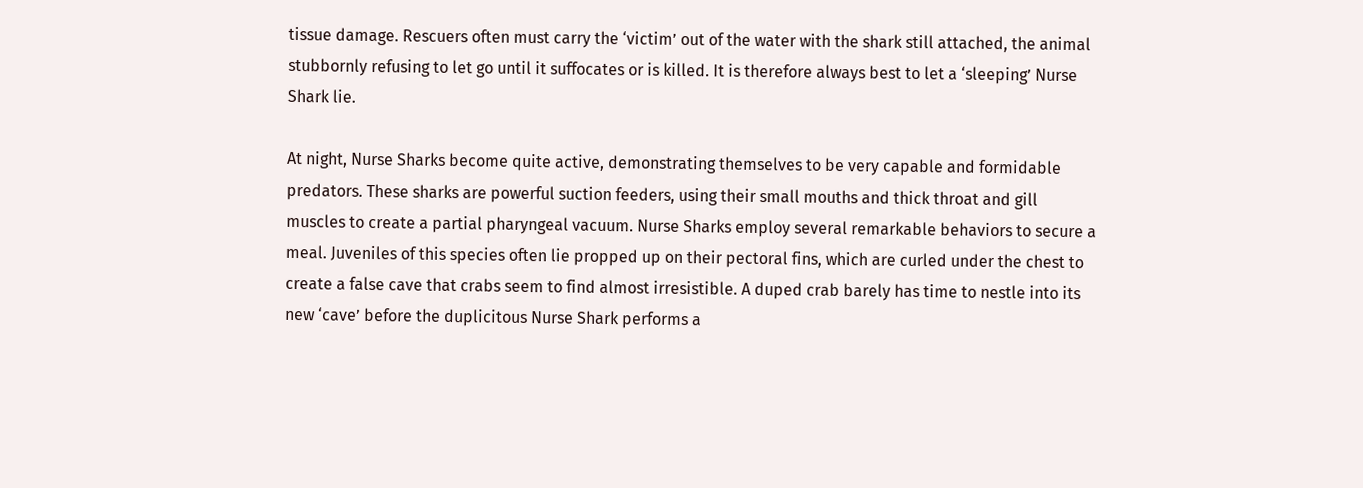tissue damage. Rescuers often must carry the ‘victim’ out of the water with the shark still attached, the animal stubbornly refusing to let go until it suffocates or is killed. It is therefore always best to let a ‘sleeping’ Nurse Shark lie.

At night, Nurse Sharks become quite active, demonstrating themselves to be very capable and formidable predators. These sharks are powerful suction feeders, using their small mouths and thick throat and gill muscles to create a partial pharyngeal vacuum. Nurse Sharks employ several remarkable behaviors to secure a meal. Juveniles of this species often lie propped up on their pectoral fins, which are curled under the chest to create a false cave that crabs seem to find almost irresistible. A duped crab barely has time to nestle into its new ‘cave’ before the duplicitous Nurse Shark performs a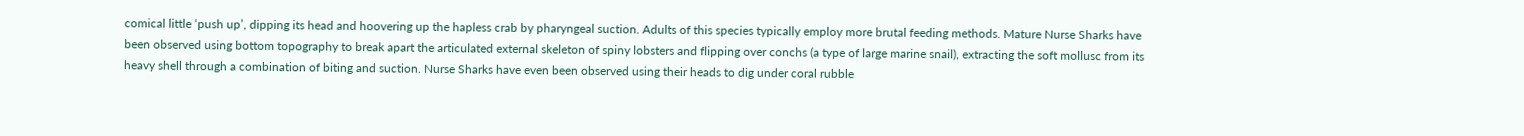comical little ‘push up’, dipping its head and hoovering up the hapless crab by pharyngeal suction. Adults of this species typically employ more brutal feeding methods. Mature Nurse Sharks have been observed using bottom topography to break apart the articulated external skeleton of spiny lobsters and flipping over conchs (a type of large marine snail), extracting the soft mollusc from its heavy shell through a combination of biting and suction. Nurse Sharks have even been observed using their heads to dig under coral rubble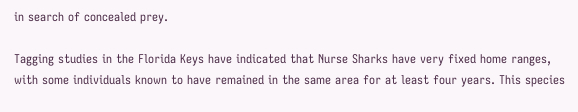in search of concealed prey.

Tagging studies in the Florida Keys have indicated that Nurse Sharks have very fixed home ranges, with some individuals known to have remained in the same area for at least four years. This species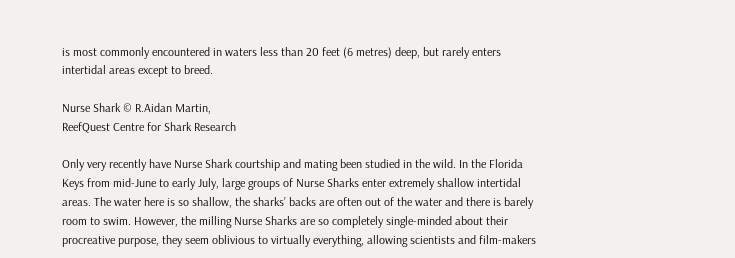is most commonly encountered in waters less than 20 feet (6 metres) deep, but rarely enters intertidal areas except to breed.

Nurse Shark © R.Aidan Martin,
ReefQuest Centre for Shark Research

Only very recently have Nurse Shark courtship and mating been studied in the wild. In the Florida Keys from mid-June to early July, large groups of Nurse Sharks enter extremely shallow intertidal areas. The water here is so shallow, the sharks’ backs are often out of the water and there is barely room to swim. However, the milling Nurse Sharks are so completely single-minded about their procreative purpose, they seem oblivious to virtually everything, allowing scientists and film-makers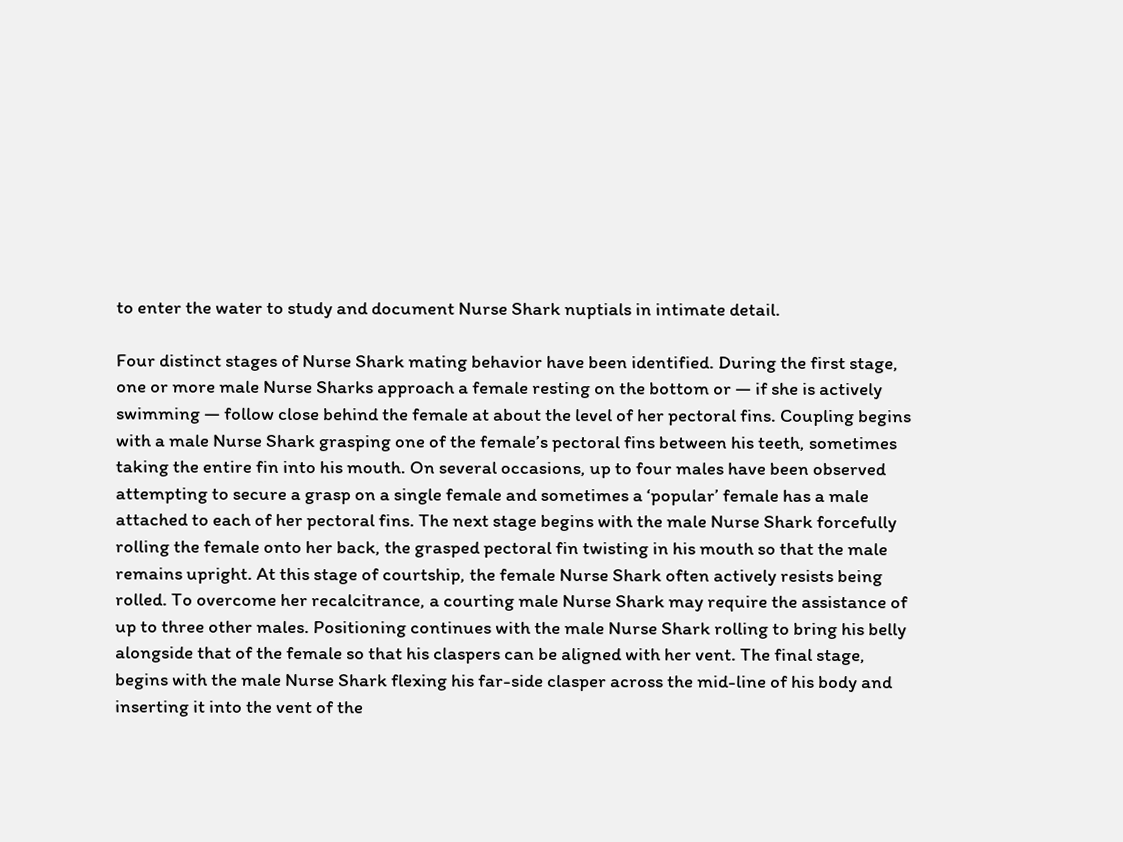to enter the water to study and document Nurse Shark nuptials in intimate detail.

Four distinct stages of Nurse Shark mating behavior have been identified. During the first stage, one or more male Nurse Sharks approach a female resting on the bottom or — if she is actively swimming — follow close behind the female at about the level of her pectoral fins. Coupling begins with a male Nurse Shark grasping one of the female’s pectoral fins between his teeth, sometimes taking the entire fin into his mouth. On several occasions, up to four males have been observed attempting to secure a grasp on a single female and sometimes a ‘popular’ female has a male attached to each of her pectoral fins. The next stage begins with the male Nurse Shark forcefully rolling the female onto her back, the grasped pectoral fin twisting in his mouth so that the male remains upright. At this stage of courtship, the female Nurse Shark often actively resists being rolled. To overcome her recalcitrance, a courting male Nurse Shark may require the assistance of up to three other males. Positioning continues with the male Nurse Shark rolling to bring his belly alongside that of the female so that his claspers can be aligned with her vent. The final stage, begins with the male Nurse Shark flexing his far-side clasper across the mid-line of his body and inserting it into the vent of the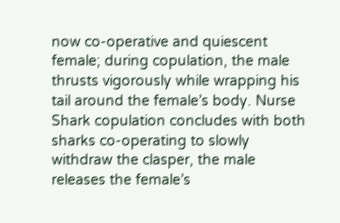now co-operative and quiescent female; during copulation, the male thrusts vigorously while wrapping his tail around the female’s body. Nurse Shark copulation concludes with both sharks co-operating to slowly withdraw the clasper, the male releases the female’s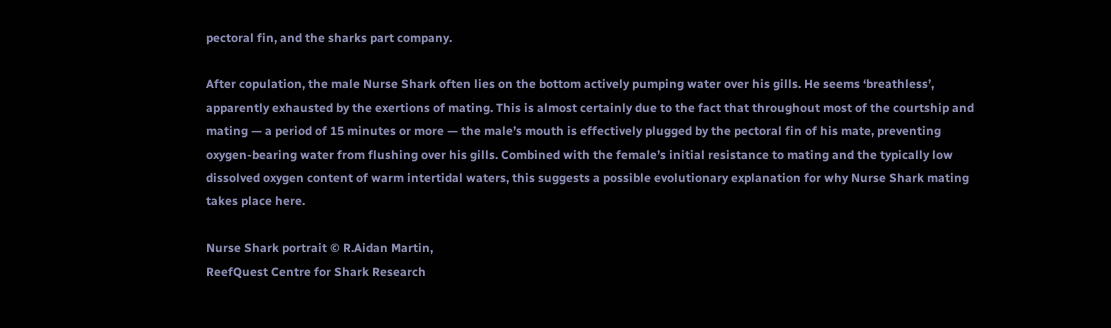pectoral fin, and the sharks part company.

After copulation, the male Nurse Shark often lies on the bottom actively pumping water over his gills. He seems ‘breathless’, apparently exhausted by the exertions of mating. This is almost certainly due to the fact that throughout most of the courtship and mating — a period of 15 minutes or more — the male’s mouth is effectively plugged by the pectoral fin of his mate, preventing oxygen-bearing water from flushing over his gills. Combined with the female’s initial resistance to mating and the typically low dissolved oxygen content of warm intertidal waters, this suggests a possible evolutionary explanation for why Nurse Shark mating takes place here.

Nurse Shark portrait © R.Aidan Martin,
ReefQuest Centre for Shark Research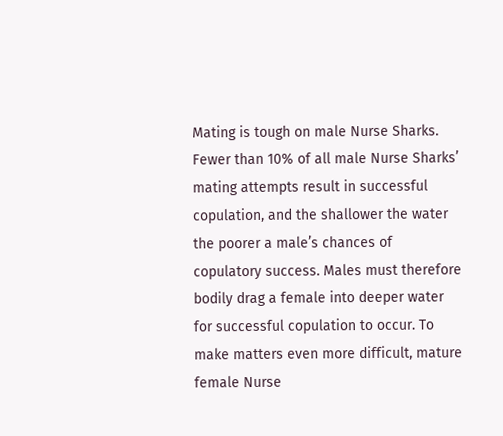Mating is tough on male Nurse Sharks. Fewer than 10% of all male Nurse Sharks’ mating attempts result in successful copulation, and the shallower the water the poorer a male’s chances of copulatory success. Males must therefore bodily drag a female into deeper water for successful copulation to occur. To make matters even more difficult, mature female Nurse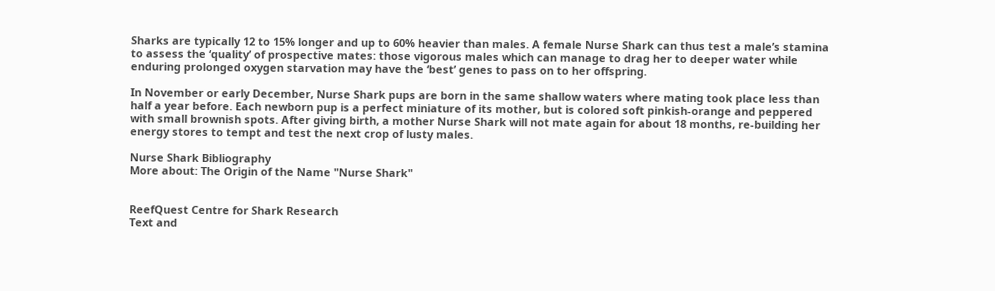Sharks are typically 12 to 15% longer and up to 60% heavier than males. A female Nurse Shark can thus test a male’s stamina to assess the ‘quality’ of prospective mates: those vigorous males which can manage to drag her to deeper water while enduring prolonged oxygen starvation may have the ‘best’ genes to pass on to her offspring.

In November or early December, Nurse Shark pups are born in the same shallow waters where mating took place less than half a year before. Each newborn pup is a perfect miniature of its mother, but is colored soft pinkish-orange and peppered with small brownish spots. After giving birth, a mother Nurse Shark will not mate again for about 18 months, re-building her energy stores to tempt and test the next crop of lusty males.

Nurse Shark Bibliography
More about: The Origin of the Name "Nurse Shark"


ReefQuest Centre for Shark Research
Text and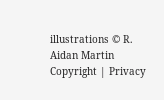illustrations © R. Aidan Martin
Copyright | Privacy